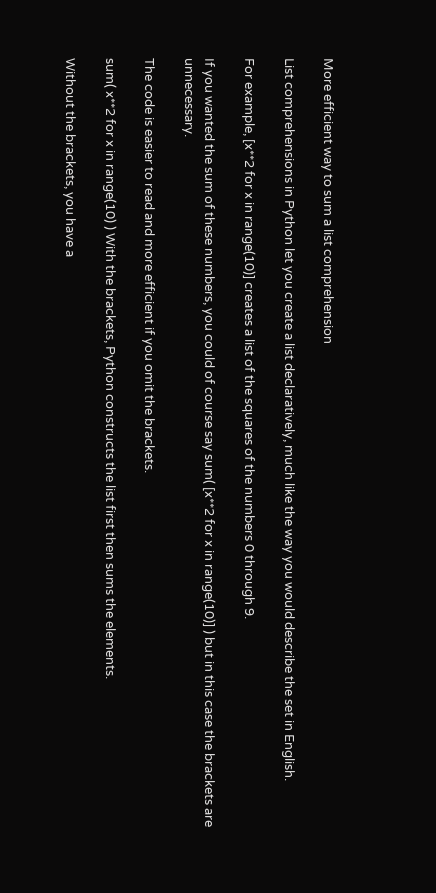More efficient way to sum a list comprehension

List comprehensions in Python let you create a list declaratively, much like the way you would describe the set in English.

For example, [x**2 for x in range(10)] creates a list of the squares of the numbers 0 through 9.

If you wanted the sum of these numbers, you could of course say sum( [x**2 for x in range(10)] ) but in this case the brackets are unnecessary.

The code is easier to read and more efficient if you omit the brackets.

sum( x**2 for x in range(10) ) With the brackets, Python constructs the list first then sums the elements.

Without the brackets, you have a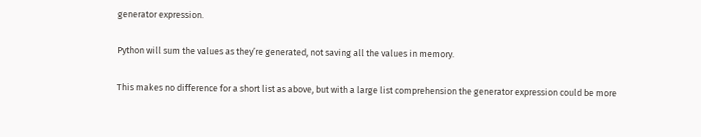generator expression.

Python will sum the values as they’re generated, not saving all the values in memory.

This makes no difference for a short list as above, but with a large list comprehension the generator expression could be more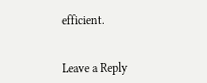efficient.


Leave a Reply